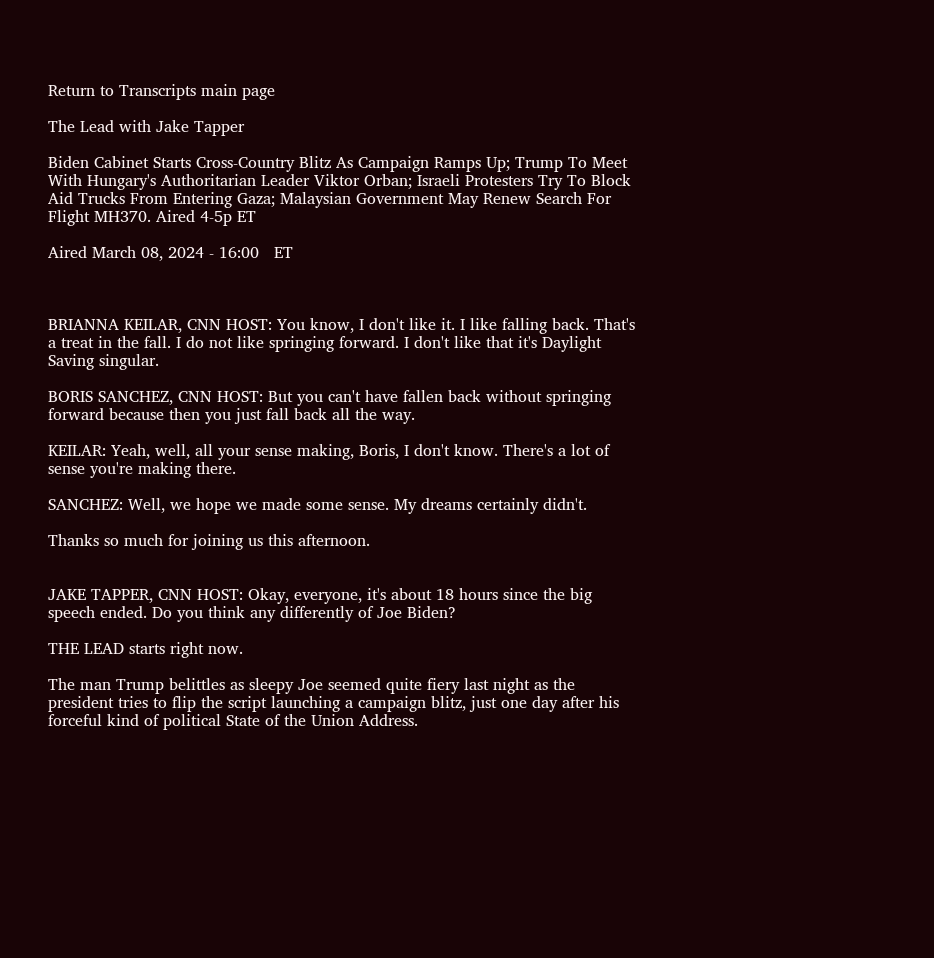Return to Transcripts main page

The Lead with Jake Tapper

Biden Cabinet Starts Cross-Country Blitz As Campaign Ramps Up; Trump To Meet With Hungary's Authoritarian Leader Viktor Orban; Israeli Protesters Try To Block Aid Trucks From Entering Gaza; Malaysian Government May Renew Search For Flight MH370. Aired 4-5p ET

Aired March 08, 2024 - 16:00   ET



BRIANNA KEILAR, CNN HOST: You know, I don't like it. I like falling back. That's a treat in the fall. I do not like springing forward. I don't like that it's Daylight Saving singular.

BORIS SANCHEZ, CNN HOST: But you can't have fallen back without springing forward because then you just fall back all the way.

KEILAR: Yeah, well, all your sense making, Boris, I don't know. There's a lot of sense you're making there.

SANCHEZ: Well, we hope we made some sense. My dreams certainly didn't.

Thanks so much for joining us this afternoon.


JAKE TAPPER, CNN HOST: Okay, everyone, it's about 18 hours since the big speech ended. Do you think any differently of Joe Biden?

THE LEAD starts right now.

The man Trump belittles as sleepy Joe seemed quite fiery last night as the president tries to flip the script launching a campaign blitz, just one day after his forceful kind of political State of the Union Address.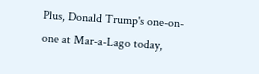Plus, Donald Trump's one-on-one at Mar-a-Lago today,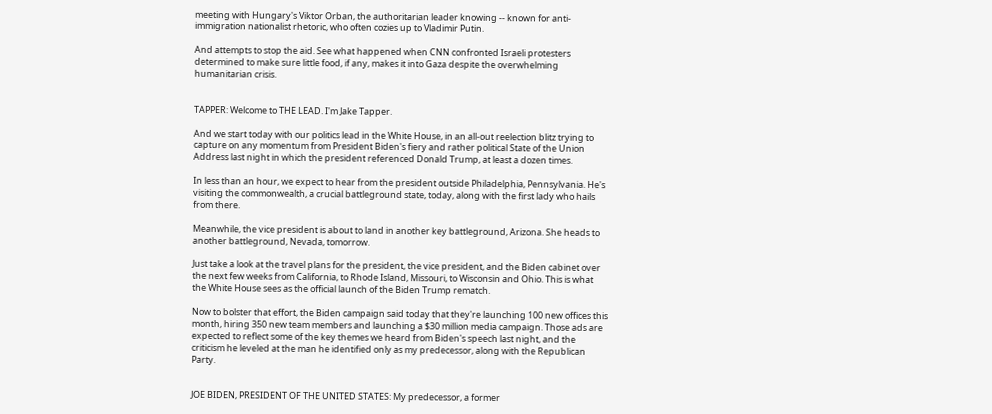meeting with Hungary's Viktor Orban, the authoritarian leader knowing -- known for anti-immigration nationalist rhetoric, who often cozies up to Vladimir Putin.

And attempts to stop the aid. See what happened when CNN confronted Israeli protesters determined to make sure little food, if any, makes it into Gaza despite the overwhelming humanitarian crisis.


TAPPER: Welcome to THE LEAD. I'm Jake Tapper.

And we start today with our politics lead in the White House, in an all-out reelection blitz trying to capture on any momentum from President Biden's fiery and rather political State of the Union Address last night in which the president referenced Donald Trump, at least a dozen times.

In less than an hour, we expect to hear from the president outside Philadelphia, Pennsylvania. He's visiting the commonwealth, a crucial battleground state, today, along with the first lady who hails from there.

Meanwhile, the vice president is about to land in another key battleground, Arizona. She heads to another battleground, Nevada, tomorrow.

Just take a look at the travel plans for the president, the vice president, and the Biden cabinet over the next few weeks from California, to Rhode Island, Missouri, to Wisconsin and Ohio. This is what the White House sees as the official launch of the Biden Trump rematch.

Now to bolster that effort, the Biden campaign said today that they're launching 100 new offices this month, hiring 350 new team members and launching a $30 million media campaign. Those ads are expected to reflect some of the key themes we heard from Biden's speech last night, and the criticism he leveled at the man he identified only as my predecessor, along with the Republican Party.


JOE BIDEN, PRESIDENT OF THE UNITED STATES: My predecessor, a former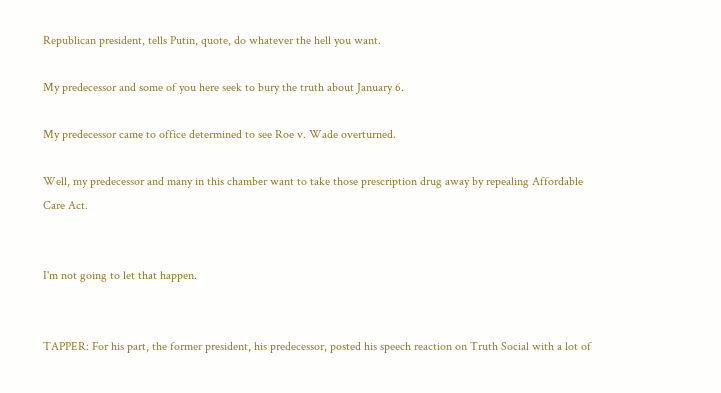Republican president, tells Putin, quote, do whatever the hell you want.

My predecessor and some of you here seek to bury the truth about January 6.

My predecessor came to office determined to see Roe v. Wade overturned.

Well, my predecessor and many in this chamber want to take those prescription drug away by repealing Affordable Care Act.


I'm not going to let that happen.


TAPPER: For his part, the former president, his predecessor, posted his speech reaction on Truth Social with a lot of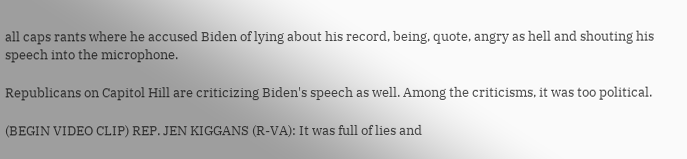all caps rants where he accused Biden of lying about his record, being, quote, angry as hell and shouting his speech into the microphone.

Republicans on Capitol Hill are criticizing Biden's speech as well. Among the criticisms, it was too political.

(BEGIN VIDEO CLIP) REP. JEN KIGGANS (R-VA): It was full of lies and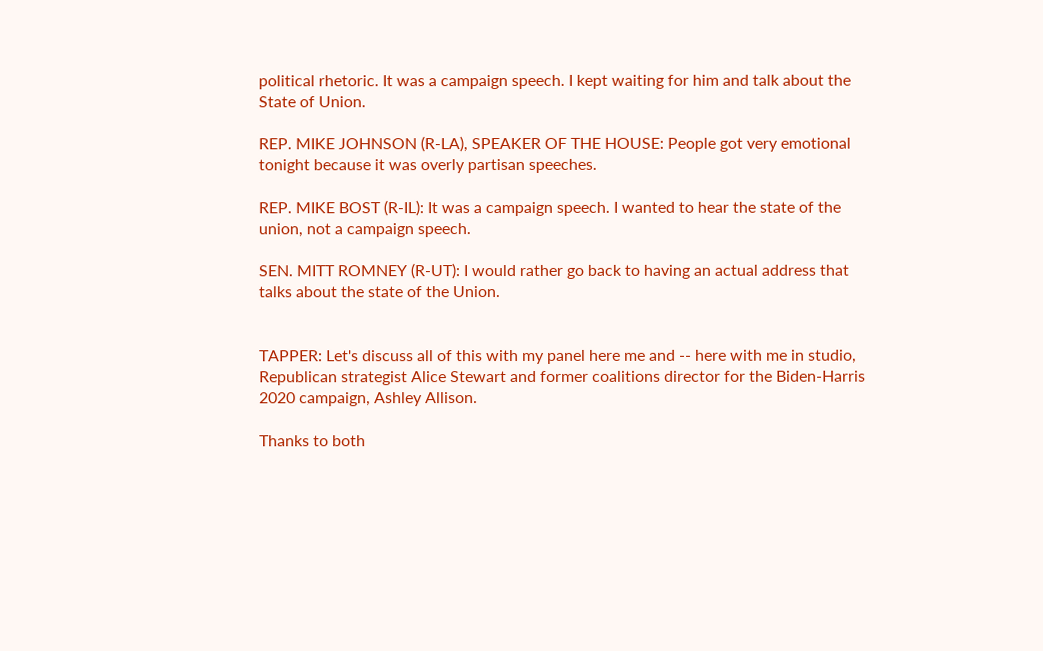political rhetoric. It was a campaign speech. I kept waiting for him and talk about the State of Union.

REP. MIKE JOHNSON (R-LA), SPEAKER OF THE HOUSE: People got very emotional tonight because it was overly partisan speeches.

REP. MIKE BOST (R-IL): It was a campaign speech. I wanted to hear the state of the union, not a campaign speech.

SEN. MITT ROMNEY (R-UT): I would rather go back to having an actual address that talks about the state of the Union.


TAPPER: Let's discuss all of this with my panel here me and -- here with me in studio, Republican strategist Alice Stewart and former coalitions director for the Biden-Harris 2020 campaign, Ashley Allison.

Thanks to both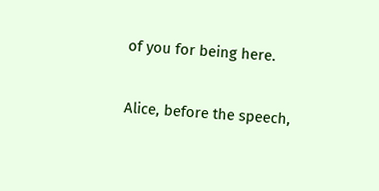of you for being here.

Alice, before the speech,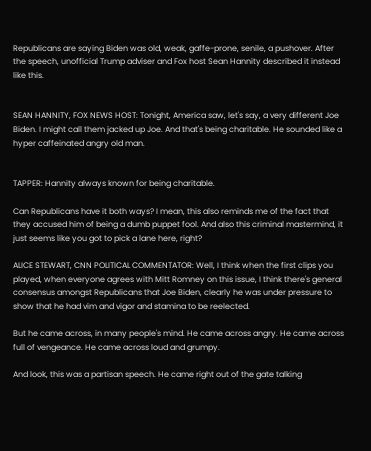Republicans are saying Biden was old, weak, gaffe-prone, senile, a pushover. After the speech, unofficial Trump adviser and Fox host Sean Hannity described it instead like this.


SEAN HANNITY, FOX NEWS HOST: Tonight, America saw, let's say, a very different Joe Biden. I might call them jacked up Joe. And that's being charitable. He sounded like a hyper caffeinated angry old man.


TAPPER: Hannity always known for being charitable.

Can Republicans have it both ways? I mean, this also reminds me of the fact that they accused him of being a dumb puppet fool. And also this criminal mastermind, it just seems like you got to pick a lane here, right?

ALICE STEWART, CNN POLITICAL COMMENTATOR: Well, I think when the first clips you played, when everyone agrees with Mitt Romney on this issue, I think there's general consensus amongst Republicans that Joe Biden, clearly he was under pressure to show that he had vim and vigor and stamina to be reelected.

But he came across, in many people's mind. He came across angry. He came across full of vengeance. He came across loud and grumpy.

And look, this was a partisan speech. He came right out of the gate talking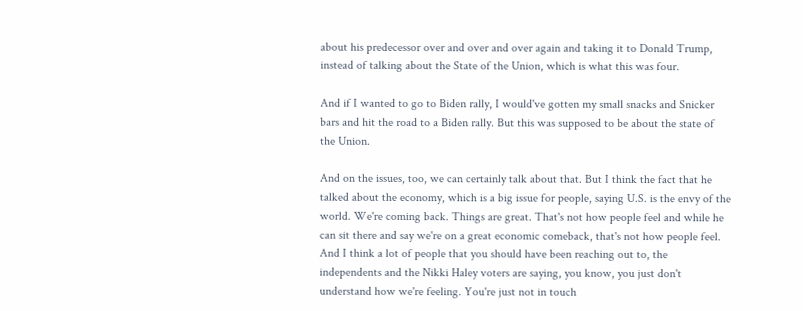about his predecessor over and over and over again and taking it to Donald Trump, instead of talking about the State of the Union, which is what this was four.

And if I wanted to go to Biden rally, I would've gotten my small snacks and Snicker bars and hit the road to a Biden rally. But this was supposed to be about the state of the Union.

And on the issues, too, we can certainly talk about that. But I think the fact that he talked about the economy, which is a big issue for people, saying U.S. is the envy of the world. We're coming back. Things are great. That's not how people feel and while he can sit there and say we're on a great economic comeback, that's not how people feel. And I think a lot of people that you should have been reaching out to, the independents and the Nikki Haley voters are saying, you know, you just don't understand how we're feeling. You're just not in touch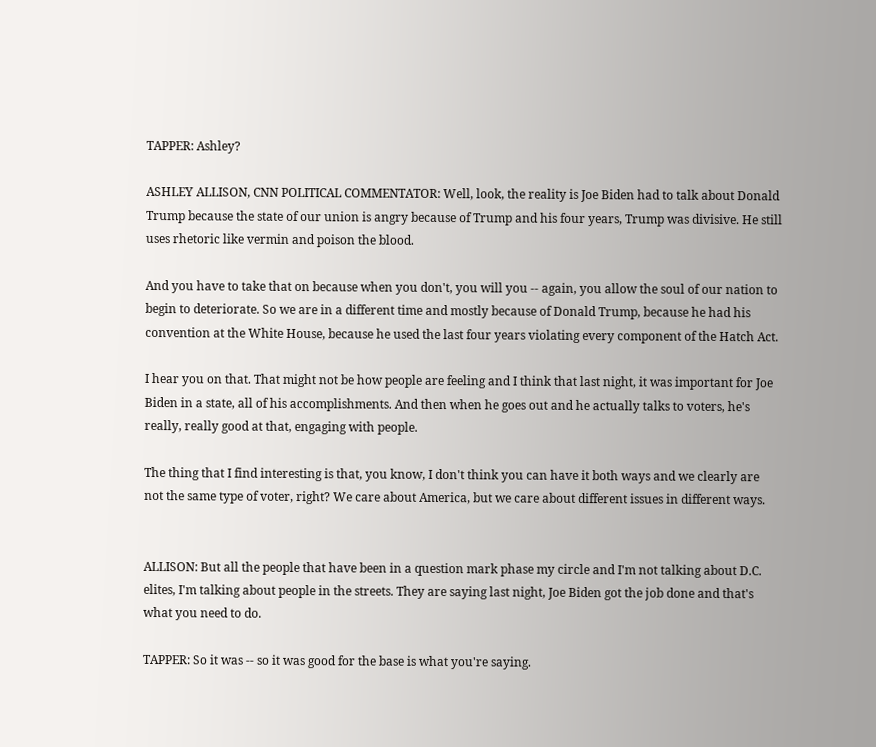TAPPER: Ashley?

ASHLEY ALLISON, CNN POLITICAL COMMENTATOR: Well, look, the reality is Joe Biden had to talk about Donald Trump because the state of our union is angry because of Trump and his four years, Trump was divisive. He still uses rhetoric like vermin and poison the blood.

And you have to take that on because when you don't, you will you -- again, you allow the soul of our nation to begin to deteriorate. So we are in a different time and mostly because of Donald Trump, because he had his convention at the White House, because he used the last four years violating every component of the Hatch Act.

I hear you on that. That might not be how people are feeling and I think that last night, it was important for Joe Biden in a state, all of his accomplishments. And then when he goes out and he actually talks to voters, he's really, really good at that, engaging with people.

The thing that I find interesting is that, you know, I don't think you can have it both ways and we clearly are not the same type of voter, right? We care about America, but we care about different issues in different ways.


ALLISON: But all the people that have been in a question mark phase my circle and I'm not talking about D.C. elites, I'm talking about people in the streets. They are saying last night, Joe Biden got the job done and that's what you need to do.

TAPPER: So it was -- so it was good for the base is what you're saying.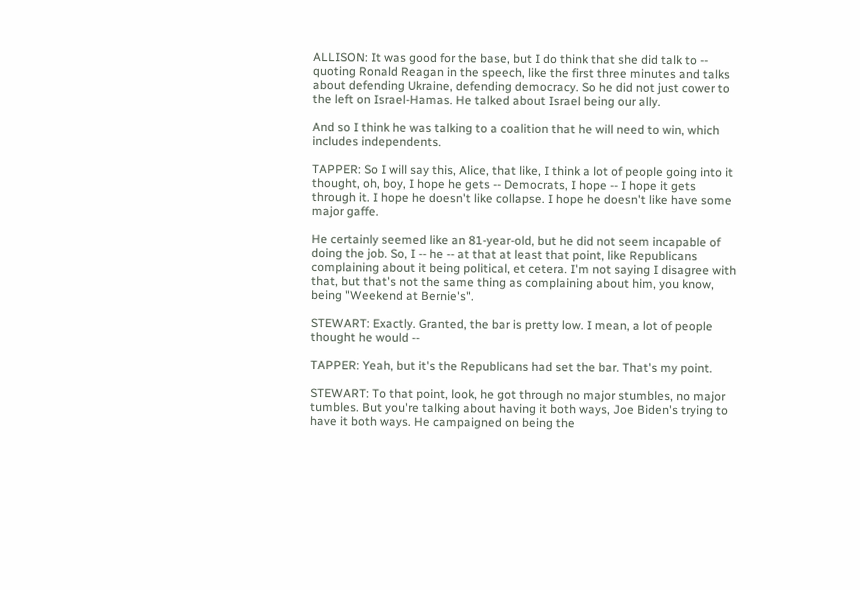ALLISON: It was good for the base, but I do think that she did talk to -- quoting Ronald Reagan in the speech, like the first three minutes and talks about defending Ukraine, defending democracy. So he did not just cower to the left on Israel-Hamas. He talked about Israel being our ally.

And so I think he was talking to a coalition that he will need to win, which includes independents.

TAPPER: So I will say this, Alice, that like, I think a lot of people going into it thought, oh, boy, I hope he gets -- Democrats, I hope -- I hope it gets through it. I hope he doesn't like collapse. I hope he doesn't like have some major gaffe.

He certainly seemed like an 81-year-old, but he did not seem incapable of doing the job. So, I -- he -- at that at least that point, like Republicans complaining about it being political, et cetera. I'm not saying I disagree with that, but that's not the same thing as complaining about him, you know, being "Weekend at Bernie's".

STEWART: Exactly. Granted, the bar is pretty low. I mean, a lot of people thought he would --

TAPPER: Yeah, but it's the Republicans had set the bar. That's my point.

STEWART: To that point, look, he got through no major stumbles, no major tumbles. But you're talking about having it both ways, Joe Biden's trying to have it both ways. He campaigned on being the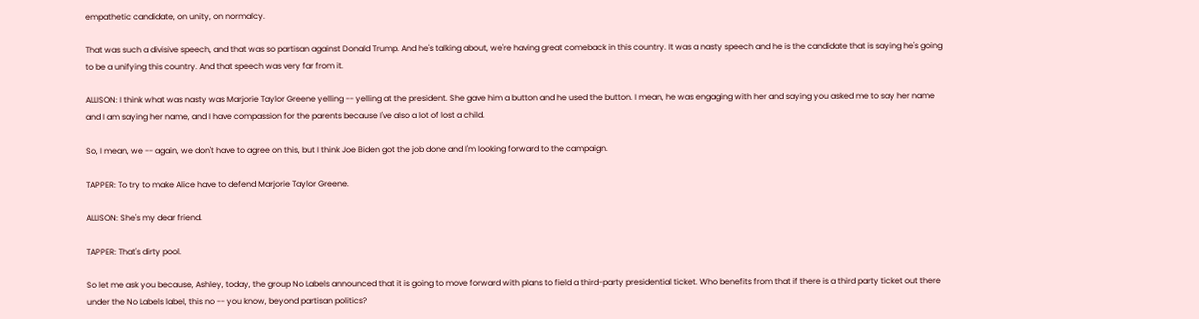empathetic candidate, on unity, on normalcy.

That was such a divisive speech, and that was so partisan against Donald Trump. And he's talking about, we're having great comeback in this country. It was a nasty speech and he is the candidate that is saying he's going to be a unifying this country. And that speech was very far from it.

ALLISON: I think what was nasty was Marjorie Taylor Greene yelling -- yelling at the president. She gave him a button and he used the button. I mean, he was engaging with her and saying you asked me to say her name and I am saying her name, and I have compassion for the parents because I've also a lot of lost a child.

So, I mean, we -- again, we don't have to agree on this, but I think Joe Biden got the job done and I'm looking forward to the campaign.

TAPPER: To try to make Alice have to defend Marjorie Taylor Greene.

ALLISON: She's my dear friend.

TAPPER: That's dirty pool.

So let me ask you because, Ashley, today, the group No Labels announced that it is going to move forward with plans to field a third-party presidential ticket. Who benefits from that if there is a third party ticket out there under the No Labels label, this no -- you know, beyond partisan politics?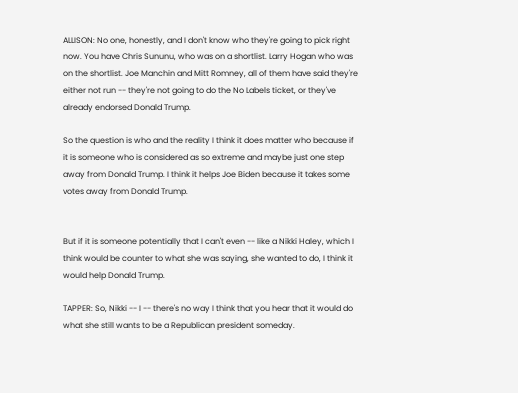ALLISON: No one, honestly, and I don't know who they're going to pick right now. You have Chris Sununu, who was on a shortlist. Larry Hogan who was on the shortlist. Joe Manchin and Mitt Romney, all of them have said they're either not run -- they're not going to do the No Labels ticket, or they've already endorsed Donald Trump.

So the question is who and the reality I think it does matter who because if it is someone who is considered as so extreme and maybe just one step away from Donald Trump. I think it helps Joe Biden because it takes some votes away from Donald Trump.


But if it is someone potentially that I can't even -- like a Nikki Haley, which I think would be counter to what she was saying, she wanted to do, I think it would help Donald Trump.

TAPPER: So, Nikki -- I -- there's no way I think that you hear that it would do what she still wants to be a Republican president someday.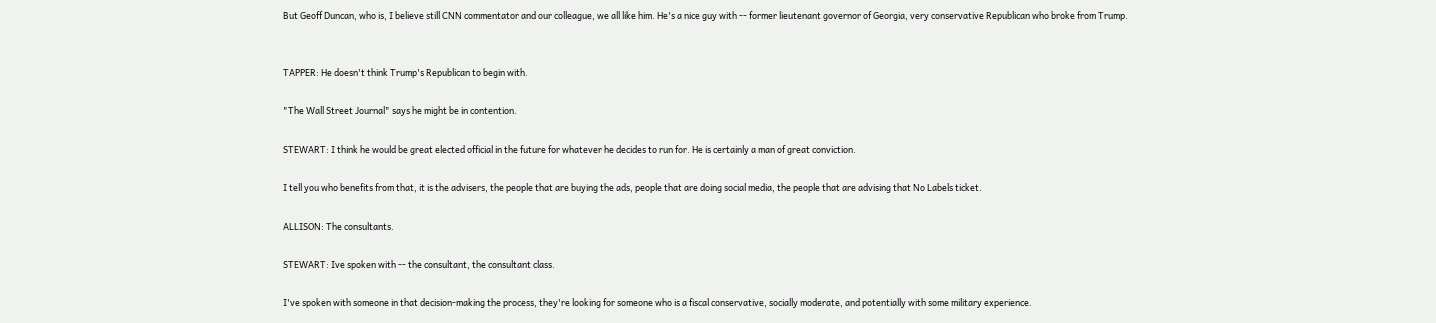But Geoff Duncan, who is, I believe still CNN commentator and our colleague, we all like him. He's a nice guy with -- former lieutenant governor of Georgia, very conservative Republican who broke from Trump.


TAPPER: He doesn't think Trump's Republican to begin with.

"The Wall Street Journal" says he might be in contention.

STEWART: I think he would be great elected official in the future for whatever he decides to run for. He is certainly a man of great conviction.

I tell you who benefits from that, it is the advisers, the people that are buying the ads, people that are doing social media, the people that are advising that No Labels ticket.

ALLISON: The consultants.

STEWART: Ive spoken with -- the consultant, the consultant class.

I've spoken with someone in that decision-making the process, they're looking for someone who is a fiscal conservative, socially moderate, and potentially with some military experience.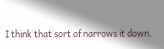I think that sort of narrows it down.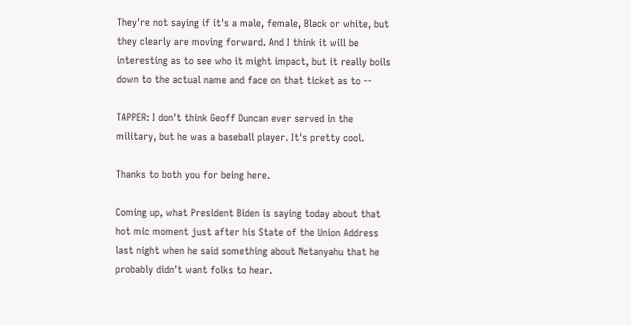They're not saying if it's a male, female, Black or white, but they clearly are moving forward. And I think it will be interesting as to see who it might impact, but it really boils down to the actual name and face on that ticket as to --

TAPPER: I don't think Geoff Duncan ever served in the military, but he was a baseball player. It's pretty cool.

Thanks to both you for being here.

Coming up, what President Biden is saying today about that hot mic moment just after his State of the Union Address last night when he said something about Netanyahu that he probably didn't want folks to hear.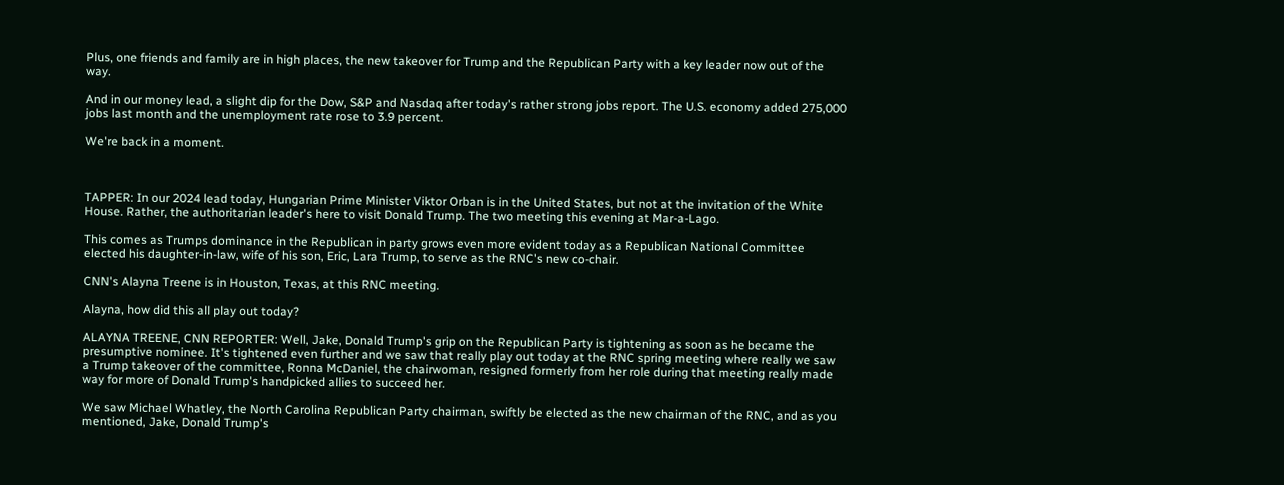Plus, one friends and family are in high places, the new takeover for Trump and the Republican Party with a key leader now out of the way.

And in our money lead, a slight dip for the Dow, S&P and Nasdaq after today's rather strong jobs report. The U.S. economy added 275,000 jobs last month and the unemployment rate rose to 3.9 percent.

We're back in a moment.



TAPPER: In our 2024 lead today, Hungarian Prime Minister Viktor Orban is in the United States, but not at the invitation of the White House. Rather, the authoritarian leader's here to visit Donald Trump. The two meeting this evening at Mar-a-Lago.

This comes as Trumps dominance in the Republican in party grows even more evident today as a Republican National Committee elected his daughter-in-law, wife of his son, Eric, Lara Trump, to serve as the RNC's new co-chair.

CNN's Alayna Treene is in Houston, Texas, at this RNC meeting.

Alayna, how did this all play out today?

ALAYNA TREENE, CNN REPORTER: Well, Jake, Donald Trump's grip on the Republican Party is tightening as soon as he became the presumptive nominee. It's tightened even further and we saw that really play out today at the RNC spring meeting where really we saw a Trump takeover of the committee, Ronna McDaniel, the chairwoman, resigned formerly from her role during that meeting really made way for more of Donald Trump's handpicked allies to succeed her.

We saw Michael Whatley, the North Carolina Republican Party chairman, swiftly be elected as the new chairman of the RNC, and as you mentioned, Jake, Donald Trump's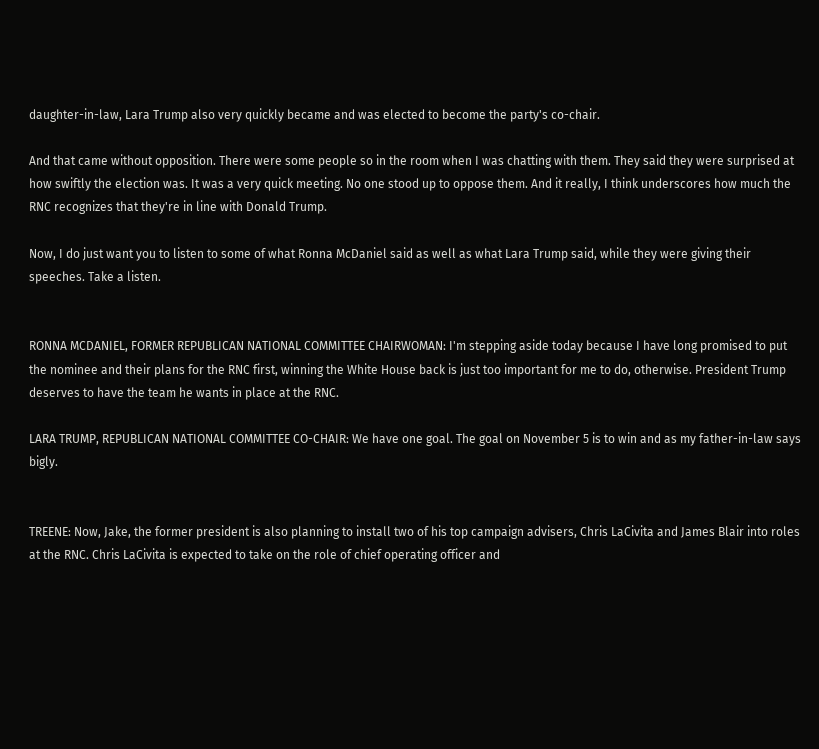daughter-in-law, Lara Trump also very quickly became and was elected to become the party's co-chair.

And that came without opposition. There were some people so in the room when I was chatting with them. They said they were surprised at how swiftly the election was. It was a very quick meeting. No one stood up to oppose them. And it really, I think underscores how much the RNC recognizes that they're in line with Donald Trump.

Now, I do just want you to listen to some of what Ronna McDaniel said as well as what Lara Trump said, while they were giving their speeches. Take a listen.


RONNA MCDANIEL, FORMER REPUBLICAN NATIONAL COMMITTEE CHAIRWOMAN: I'm stepping aside today because I have long promised to put the nominee and their plans for the RNC first, winning the White House back is just too important for me to do, otherwise. President Trump deserves to have the team he wants in place at the RNC.

LARA TRUMP, REPUBLICAN NATIONAL COMMITTEE CO-CHAIR: We have one goal. The goal on November 5 is to win and as my father-in-law says bigly.


TREENE: Now, Jake, the former president is also planning to install two of his top campaign advisers, Chris LaCivita and James Blair into roles at the RNC. Chris LaCivita is expected to take on the role of chief operating officer and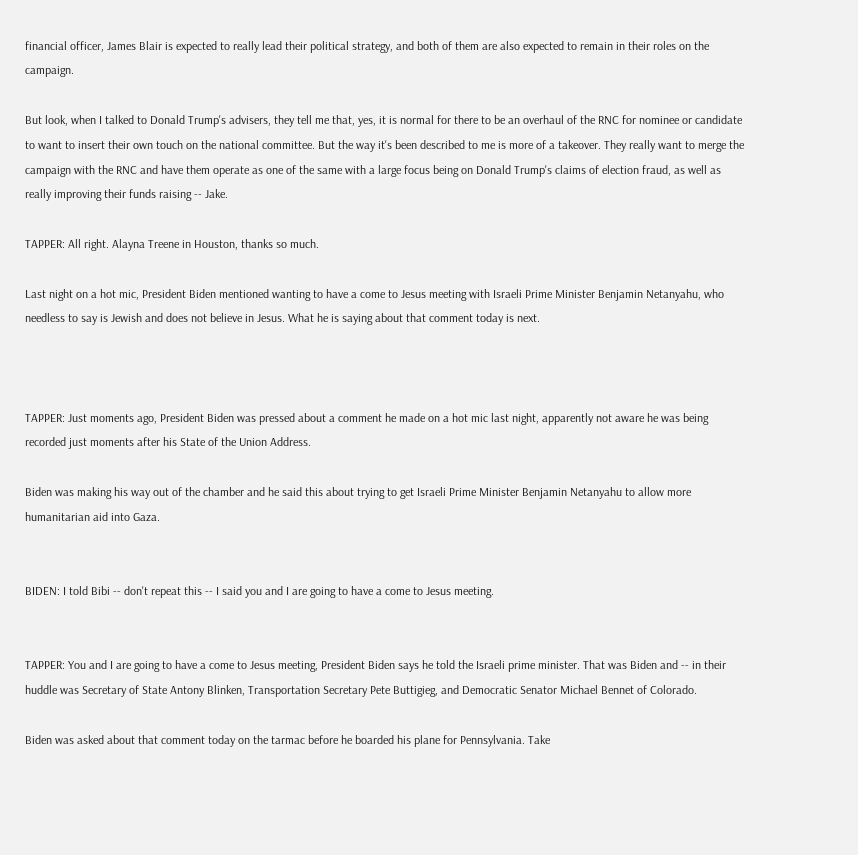financial officer, James Blair is expected to really lead their political strategy, and both of them are also expected to remain in their roles on the campaign.

But look, when I talked to Donald Trump's advisers, they tell me that, yes, it is normal for there to be an overhaul of the RNC for nominee or candidate to want to insert their own touch on the national committee. But the way it's been described to me is more of a takeover. They really want to merge the campaign with the RNC and have them operate as one of the same with a large focus being on Donald Trump's claims of election fraud, as well as really improving their funds raising -- Jake.

TAPPER: All right. Alayna Treene in Houston, thanks so much.

Last night on a hot mic, President Biden mentioned wanting to have a come to Jesus meeting with Israeli Prime Minister Benjamin Netanyahu, who needless to say is Jewish and does not believe in Jesus. What he is saying about that comment today is next.



TAPPER: Just moments ago, President Biden was pressed about a comment he made on a hot mic last night, apparently not aware he was being recorded just moments after his State of the Union Address.

Biden was making his way out of the chamber and he said this about trying to get Israeli Prime Minister Benjamin Netanyahu to allow more humanitarian aid into Gaza.


BIDEN: I told Bibi -- don't repeat this -- I said you and I are going to have a come to Jesus meeting.


TAPPER: You and I are going to have a come to Jesus meeting, President Biden says he told the Israeli prime minister. That was Biden and -- in their huddle was Secretary of State Antony Blinken, Transportation Secretary Pete Buttigieg, and Democratic Senator Michael Bennet of Colorado.

Biden was asked about that comment today on the tarmac before he boarded his plane for Pennsylvania. Take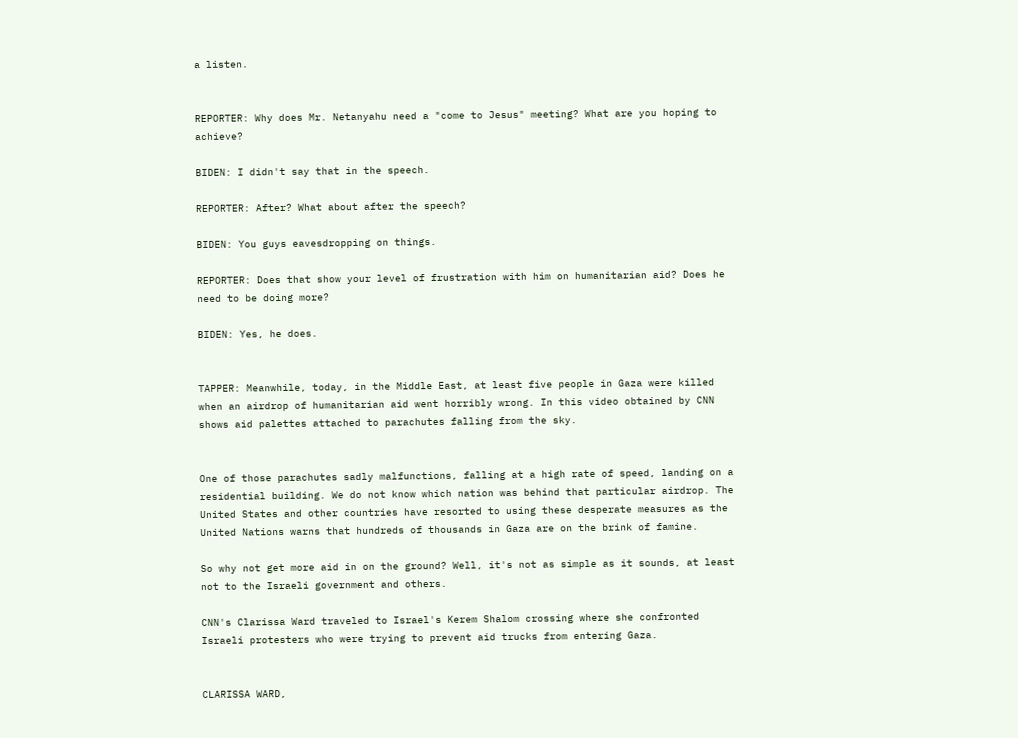a listen.


REPORTER: Why does Mr. Netanyahu need a "come to Jesus" meeting? What are you hoping to achieve?

BIDEN: I didn't say that in the speech.

REPORTER: After? What about after the speech?

BIDEN: You guys eavesdropping on things.

REPORTER: Does that show your level of frustration with him on humanitarian aid? Does he need to be doing more?

BIDEN: Yes, he does.


TAPPER: Meanwhile, today, in the Middle East, at least five people in Gaza were killed when an airdrop of humanitarian aid went horribly wrong. In this video obtained by CNN shows aid palettes attached to parachutes falling from the sky.


One of those parachutes sadly malfunctions, falling at a high rate of speed, landing on a residential building. We do not know which nation was behind that particular airdrop. The United States and other countries have resorted to using these desperate measures as the United Nations warns that hundreds of thousands in Gaza are on the brink of famine.

So why not get more aid in on the ground? Well, it's not as simple as it sounds, at least not to the Israeli government and others.

CNN's Clarissa Ward traveled to Israel's Kerem Shalom crossing where she confronted Israeli protesters who were trying to prevent aid trucks from entering Gaza.


CLARISSA WARD,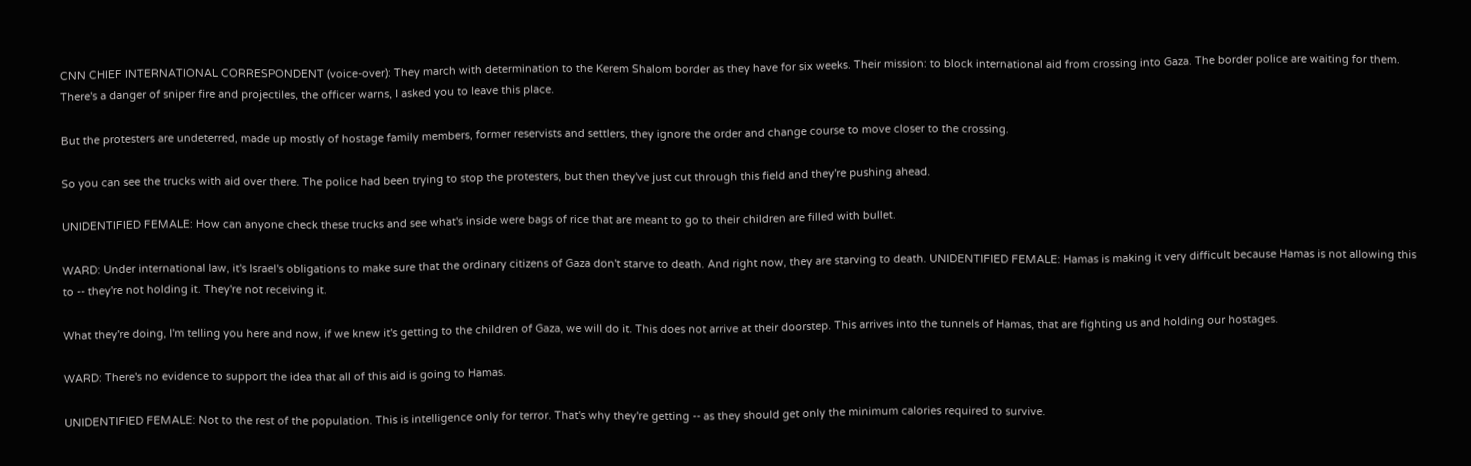CNN CHIEF INTERNATIONAL CORRESPONDENT (voice-over): They march with determination to the Kerem Shalom border as they have for six weeks. Their mission: to block international aid from crossing into Gaza. The border police are waiting for them. There's a danger of sniper fire and projectiles, the officer warns, I asked you to leave this place.

But the protesters are undeterred, made up mostly of hostage family members, former reservists and settlers, they ignore the order and change course to move closer to the crossing.

So you can see the trucks with aid over there. The police had been trying to stop the protesters, but then they've just cut through this field and they're pushing ahead.

UNIDENTIFIED FEMALE: How can anyone check these trucks and see what's inside were bags of rice that are meant to go to their children are filled with bullet.

WARD: Under international law, it's Israel's obligations to make sure that the ordinary citizens of Gaza don't starve to death. And right now, they are starving to death. UNIDENTIFIED FEMALE: Hamas is making it very difficult because Hamas is not allowing this to -- they're not holding it. They're not receiving it.

What they're doing, I'm telling you here and now, if we knew it's getting to the children of Gaza, we will do it. This does not arrive at their doorstep. This arrives into the tunnels of Hamas, that are fighting us and holding our hostages.

WARD: There's no evidence to support the idea that all of this aid is going to Hamas.

UNIDENTIFIED FEMALE: Not to the rest of the population. This is intelligence only for terror. That's why they're getting -- as they should get only the minimum calories required to survive.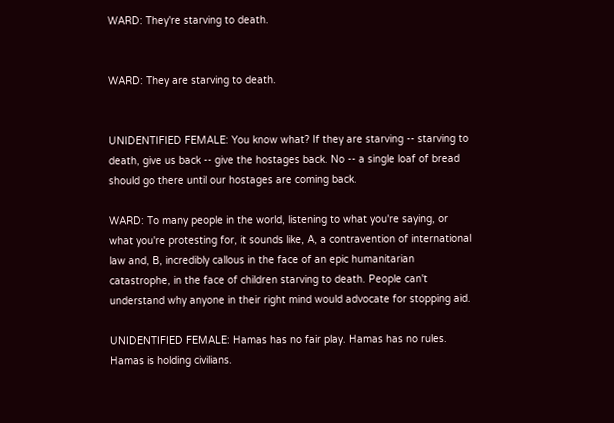WARD: They're starving to death.


WARD: They are starving to death.


UNIDENTIFIED FEMALE: You know what? If they are starving -- starving to death, give us back -- give the hostages back. No -- a single loaf of bread should go there until our hostages are coming back.

WARD: To many people in the world, listening to what you're saying, or what you're protesting for, it sounds like, A, a contravention of international law and, B, incredibly callous in the face of an epic humanitarian catastrophe, in the face of children starving to death. People can't understand why anyone in their right mind would advocate for stopping aid.

UNIDENTIFIED FEMALE: Hamas has no fair play. Hamas has no rules. Hamas is holding civilians.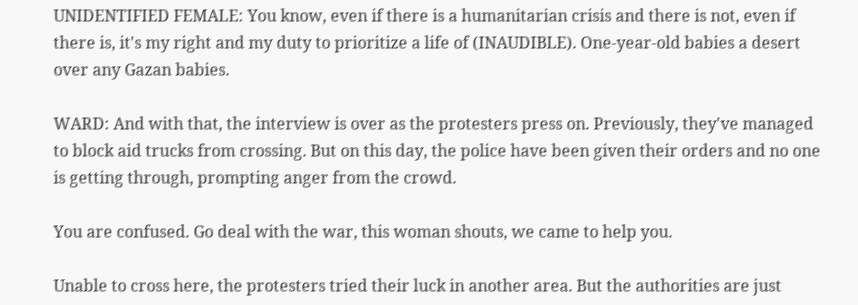UNIDENTIFIED FEMALE: You know, even if there is a humanitarian crisis and there is not, even if there is, it's my right and my duty to prioritize a life of (INAUDIBLE). One-year-old babies a desert over any Gazan babies.

WARD: And with that, the interview is over as the protesters press on. Previously, they've managed to block aid trucks from crossing. But on this day, the police have been given their orders and no one is getting through, prompting anger from the crowd.

You are confused. Go deal with the war, this woman shouts, we came to help you.

Unable to cross here, the protesters tried their luck in another area. But the authorities are just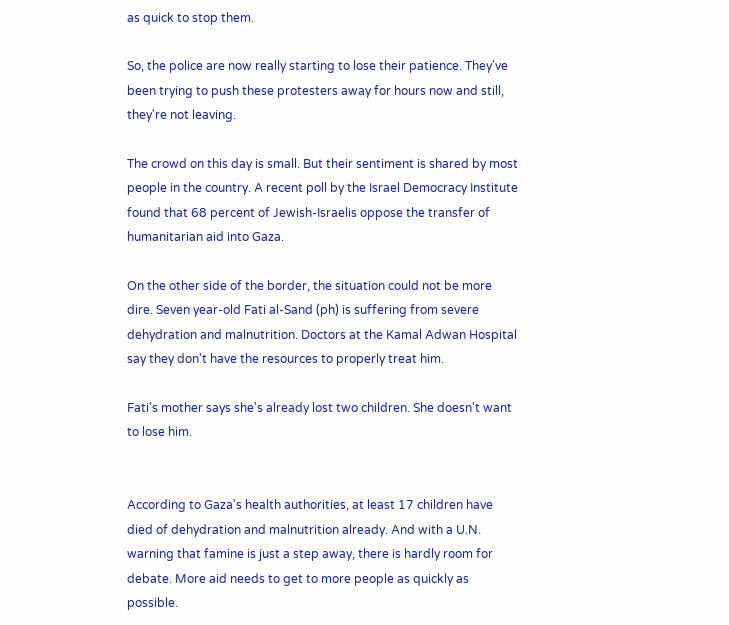as quick to stop them.

So, the police are now really starting to lose their patience. They've been trying to push these protesters away for hours now and still, they're not leaving.

The crowd on this day is small. But their sentiment is shared by most people in the country. A recent poll by the Israel Democracy Institute found that 68 percent of Jewish-Israelis oppose the transfer of humanitarian aid into Gaza.

On the other side of the border, the situation could not be more dire. Seven year-old Fati al-Sand (ph) is suffering from severe dehydration and malnutrition. Doctors at the Kamal Adwan Hospital say they don't have the resources to properly treat him.

Fati's mother says she's already lost two children. She doesn't want to lose him.


According to Gaza's health authorities, at least 17 children have died of dehydration and malnutrition already. And with a U.N. warning that famine is just a step away, there is hardly room for debate. More aid needs to get to more people as quickly as possible.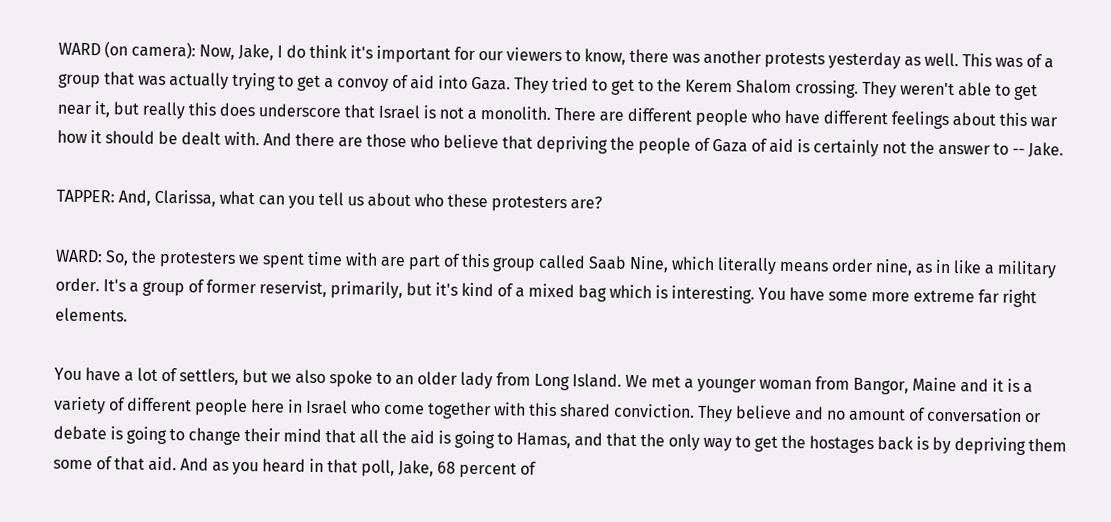WARD (on camera): Now, Jake, I do think it's important for our viewers to know, there was another protests yesterday as well. This was of a group that was actually trying to get a convoy of aid into Gaza. They tried to get to the Kerem Shalom crossing. They weren't able to get near it, but really this does underscore that Israel is not a monolith. There are different people who have different feelings about this war how it should be dealt with. And there are those who believe that depriving the people of Gaza of aid is certainly not the answer to -- Jake.

TAPPER: And, Clarissa, what can you tell us about who these protesters are?

WARD: So, the protesters we spent time with are part of this group called Saab Nine, which literally means order nine, as in like a military order. It's a group of former reservist, primarily, but it's kind of a mixed bag which is interesting. You have some more extreme far right elements.

You have a lot of settlers, but we also spoke to an older lady from Long Island. We met a younger woman from Bangor, Maine and it is a variety of different people here in Israel who come together with this shared conviction. They believe and no amount of conversation or debate is going to change their mind that all the aid is going to Hamas, and that the only way to get the hostages back is by depriving them some of that aid. And as you heard in that poll, Jake, 68 percent of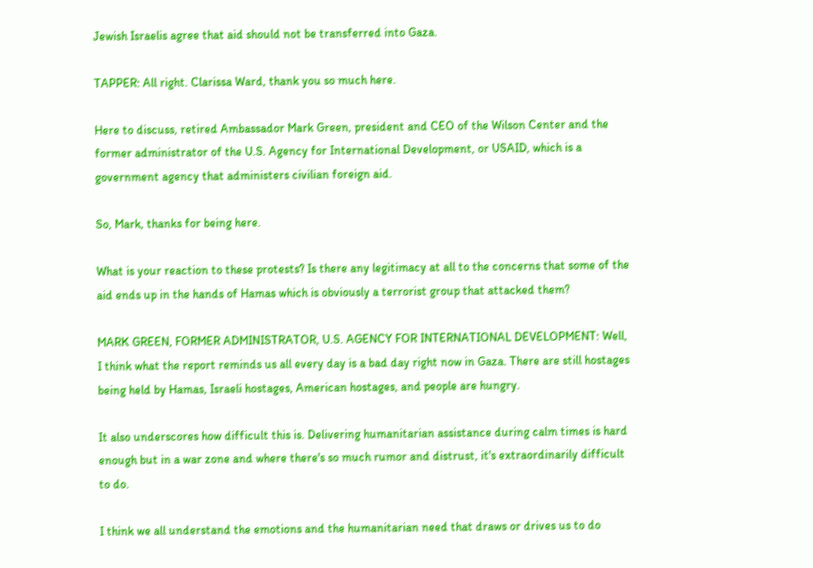Jewish Israelis agree that aid should not be transferred into Gaza.

TAPPER: All right. Clarissa Ward, thank you so much here.

Here to discuss, retired Ambassador Mark Green, president and CEO of the Wilson Center and the former administrator of the U.S. Agency for International Development, or USAID, which is a government agency that administers civilian foreign aid.

So, Mark, thanks for being here.

What is your reaction to these protests? Is there any legitimacy at all to the concerns that some of the aid ends up in the hands of Hamas which is obviously a terrorist group that attacked them?

MARK GREEN, FORMER ADMINISTRATOR, U.S. AGENCY FOR INTERNATIONAL DEVELOPMENT: Well, I think what the report reminds us all every day is a bad day right now in Gaza. There are still hostages being held by Hamas, Israeli hostages, American hostages, and people are hungry.

It also underscores how difficult this is. Delivering humanitarian assistance during calm times is hard enough but in a war zone and where there's so much rumor and distrust, it's extraordinarily difficult to do.

I think we all understand the emotions and the humanitarian need that draws or drives us to do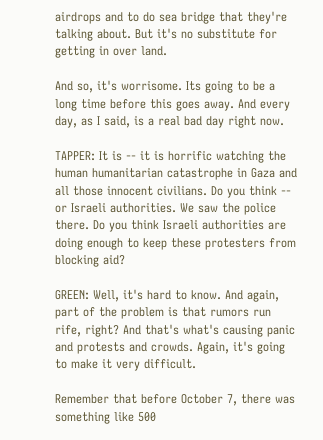airdrops and to do sea bridge that they're talking about. But it's no substitute for getting in over land.

And so, it's worrisome. Its going to be a long time before this goes away. And every day, as I said, is a real bad day right now.

TAPPER: It is -- it is horrific watching the human humanitarian catastrophe in Gaza and all those innocent civilians. Do you think -- or Israeli authorities. We saw the police there. Do you think Israeli authorities are doing enough to keep these protesters from blocking aid?

GREEN: Well, it's hard to know. And again, part of the problem is that rumors run rife, right? And that's what's causing panic and protests and crowds. Again, it's going to make it very difficult.

Remember that before October 7, there was something like 500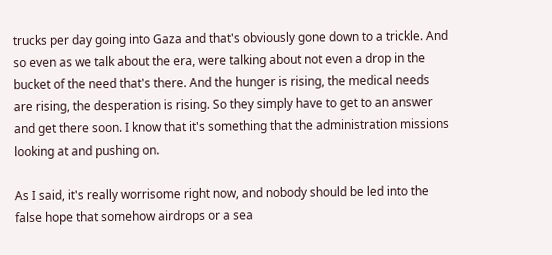trucks per day going into Gaza and that's obviously gone down to a trickle. And so even as we talk about the era, were talking about not even a drop in the bucket of the need that's there. And the hunger is rising, the medical needs are rising, the desperation is rising. So they simply have to get to an answer and get there soon. I know that it's something that the administration missions looking at and pushing on.

As I said, it's really worrisome right now, and nobody should be led into the false hope that somehow airdrops or a sea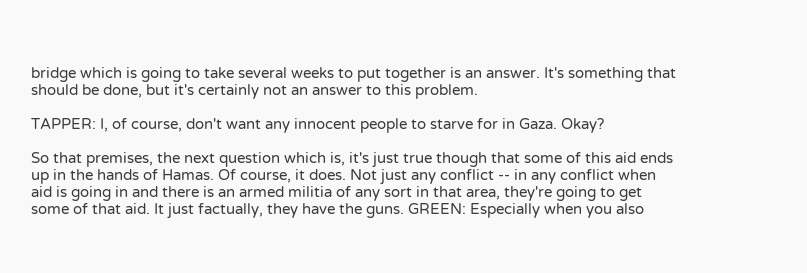bridge which is going to take several weeks to put together is an answer. It's something that should be done, but it's certainly not an answer to this problem.

TAPPER: I, of course, don't want any innocent people to starve for in Gaza. Okay?

So that premises, the next question which is, it's just true though that some of this aid ends up in the hands of Hamas. Of course, it does. Not just any conflict -- in any conflict when aid is going in and there is an armed militia of any sort in that area, they're going to get some of that aid. It just factually, they have the guns. GREEN: Especially when you also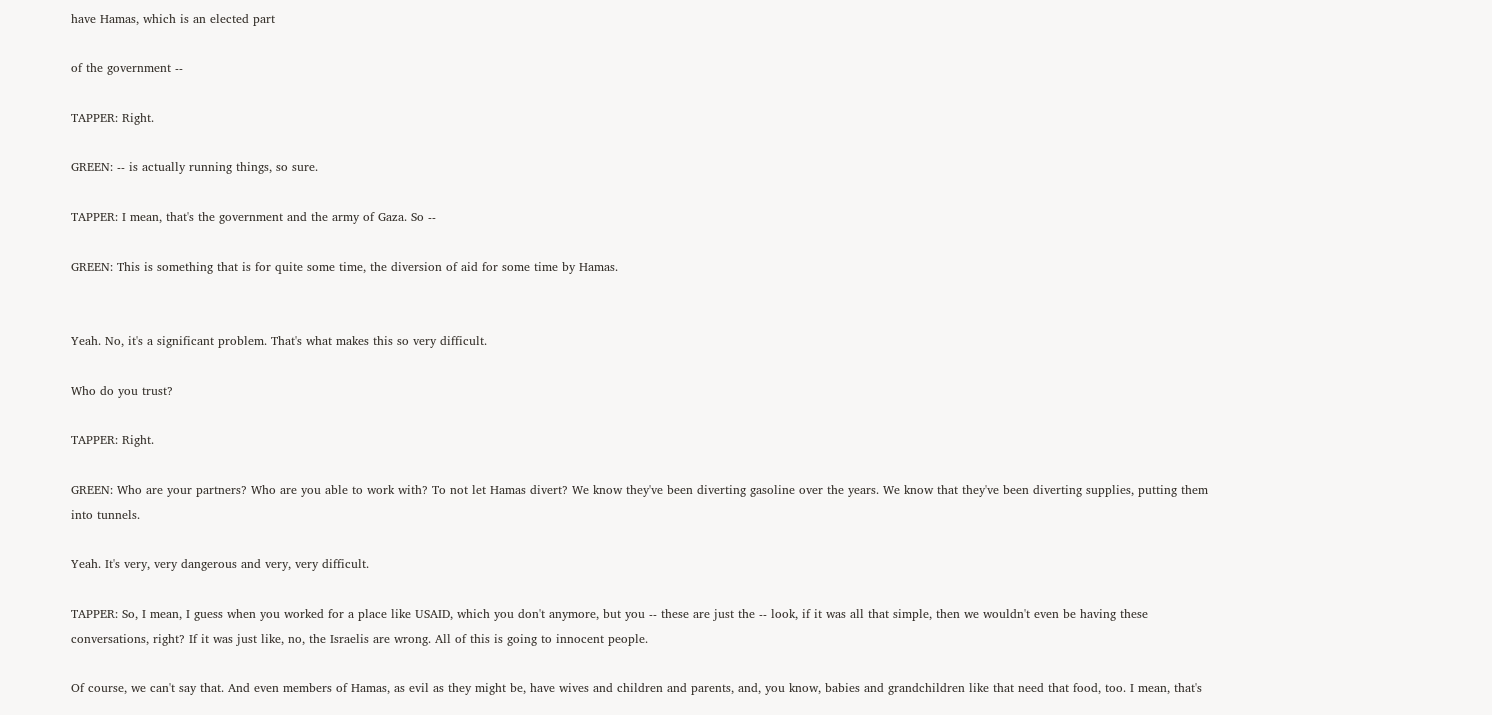have Hamas, which is an elected part

of the government --

TAPPER: Right.

GREEN: -- is actually running things, so sure.

TAPPER: I mean, that's the government and the army of Gaza. So --

GREEN: This is something that is for quite some time, the diversion of aid for some time by Hamas.


Yeah. No, it's a significant problem. That's what makes this so very difficult.

Who do you trust?

TAPPER: Right.

GREEN: Who are your partners? Who are you able to work with? To not let Hamas divert? We know they've been diverting gasoline over the years. We know that they've been diverting supplies, putting them into tunnels.

Yeah. It's very, very dangerous and very, very difficult.

TAPPER: So, I mean, I guess when you worked for a place like USAID, which you don't anymore, but you -- these are just the -- look, if it was all that simple, then we wouldn't even be having these conversations, right? If it was just like, no, the Israelis are wrong. All of this is going to innocent people.

Of course, we can't say that. And even members of Hamas, as evil as they might be, have wives and children and parents, and, you know, babies and grandchildren like that need that food, too. I mean, that's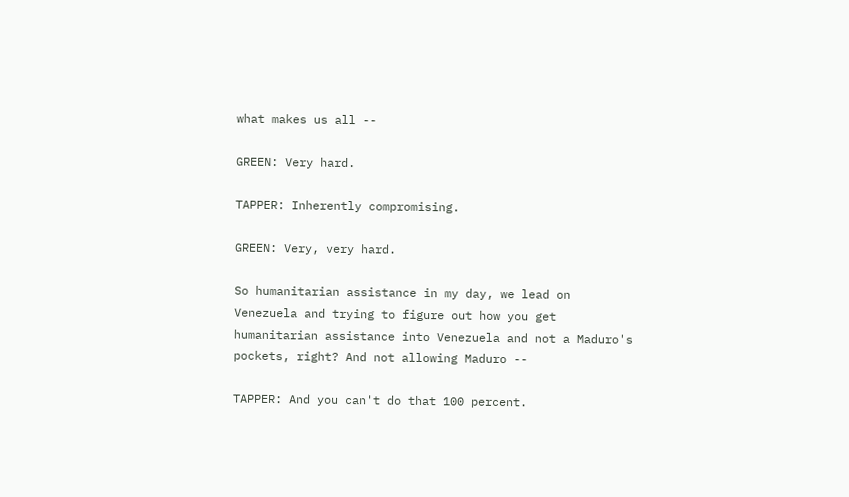what makes us all --

GREEN: Very hard.

TAPPER: Inherently compromising.

GREEN: Very, very hard.

So humanitarian assistance in my day, we lead on Venezuela and trying to figure out how you get humanitarian assistance into Venezuela and not a Maduro's pockets, right? And not allowing Maduro --

TAPPER: And you can't do that 100 percent.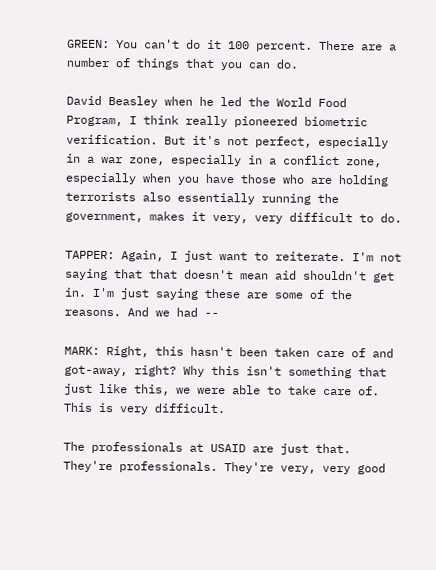GREEN: You can't do it 100 percent. There are a number of things that you can do.

David Beasley when he led the World Food Program, I think really pioneered biometric verification. But it's not perfect, especially in a war zone, especially in a conflict zone, especially when you have those who are holding terrorists also essentially running the government, makes it very, very difficult to do.

TAPPER: Again, I just want to reiterate. I'm not saying that that doesn't mean aid shouldn't get in. I'm just saying these are some of the reasons. And we had --

MARK: Right, this hasn't been taken care of and got-away, right? Why this isn't something that just like this, we were able to take care of. This is very difficult.

The professionals at USAID are just that. They're professionals. They're very, very good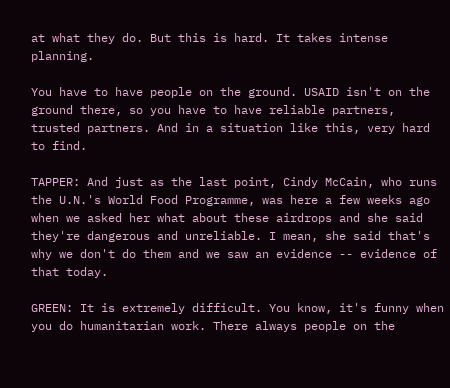at what they do. But this is hard. It takes intense planning.

You have to have people on the ground. USAID isn't on the ground there, so you have to have reliable partners, trusted partners. And in a situation like this, very hard to find.

TAPPER: And just as the last point, Cindy McCain, who runs the U.N.'s World Food Programme, was here a few weeks ago when we asked her what about these airdrops and she said they're dangerous and unreliable. I mean, she said that's why we don't do them and we saw an evidence -- evidence of that today.

GREEN: It is extremely difficult. You know, it's funny when you do humanitarian work. There always people on the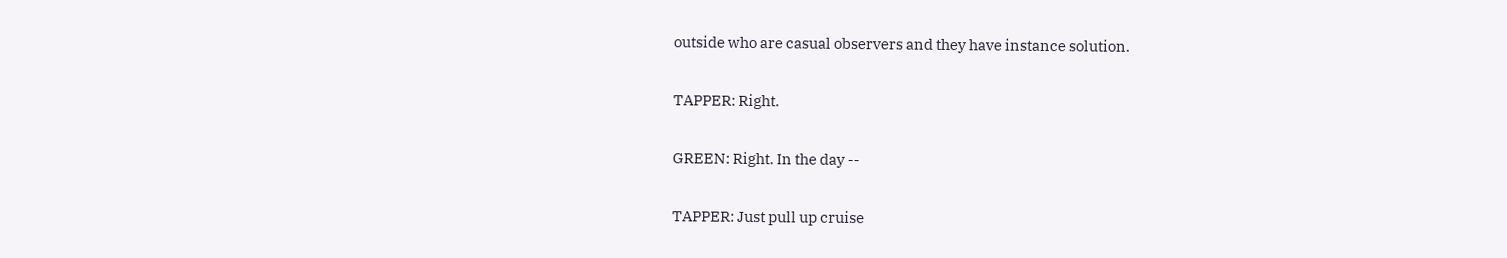outside who are casual observers and they have instance solution.

TAPPER: Right.

GREEN: Right. In the day --

TAPPER: Just pull up cruise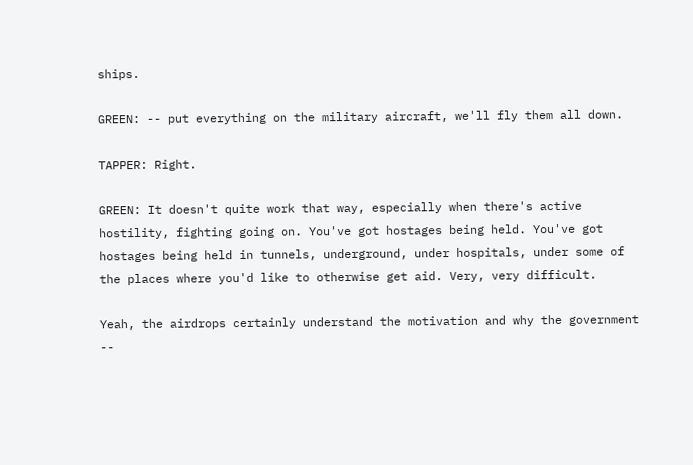ships.

GREEN: -- put everything on the military aircraft, we'll fly them all down.

TAPPER: Right.

GREEN: It doesn't quite work that way, especially when there's active hostility, fighting going on. You've got hostages being held. You've got hostages being held in tunnels, underground, under hospitals, under some of the places where you'd like to otherwise get aid. Very, very difficult.

Yeah, the airdrops certainly understand the motivation and why the government --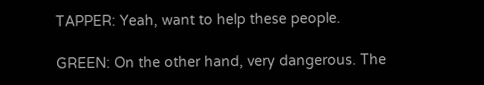TAPPER: Yeah, want to help these people.

GREEN: On the other hand, very dangerous. The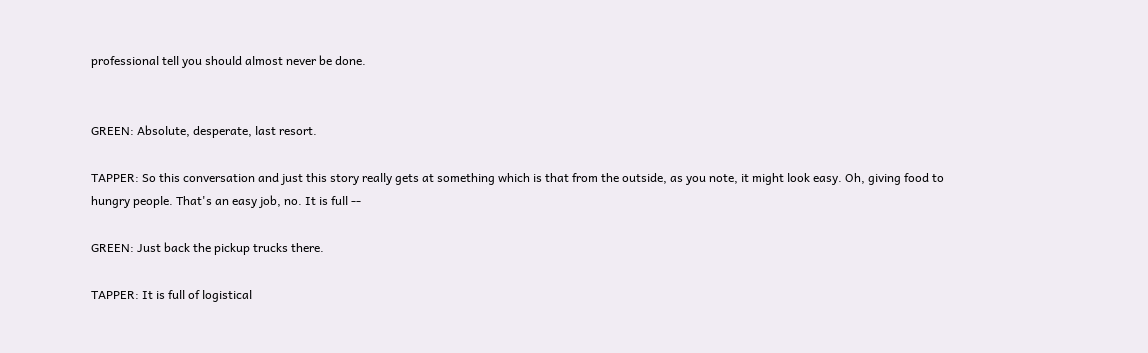professional tell you should almost never be done.


GREEN: Absolute, desperate, last resort.

TAPPER: So this conversation and just this story really gets at something which is that from the outside, as you note, it might look easy. Oh, giving food to hungry people. That's an easy job, no. It is full --

GREEN: Just back the pickup trucks there.

TAPPER: It is full of logistical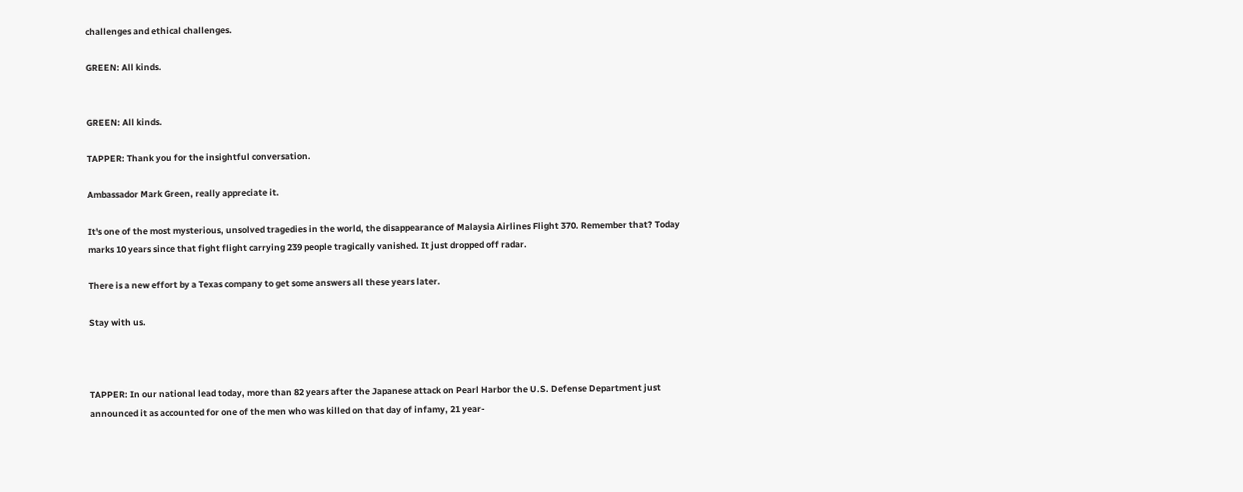challenges and ethical challenges.

GREEN: All kinds.


GREEN: All kinds.

TAPPER: Thank you for the insightful conversation.

Ambassador Mark Green, really appreciate it.

It's one of the most mysterious, unsolved tragedies in the world, the disappearance of Malaysia Airlines Flight 370. Remember that? Today marks 10 years since that fight flight carrying 239 people tragically vanished. It just dropped off radar.

There is a new effort by a Texas company to get some answers all these years later.

Stay with us.



TAPPER: In our national lead today, more than 82 years after the Japanese attack on Pearl Harbor the U.S. Defense Department just announced it as accounted for one of the men who was killed on that day of infamy, 21 year-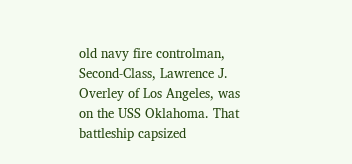old navy fire controlman, Second-Class, Lawrence J. Overley of Los Angeles, was on the USS Oklahoma. That battleship capsized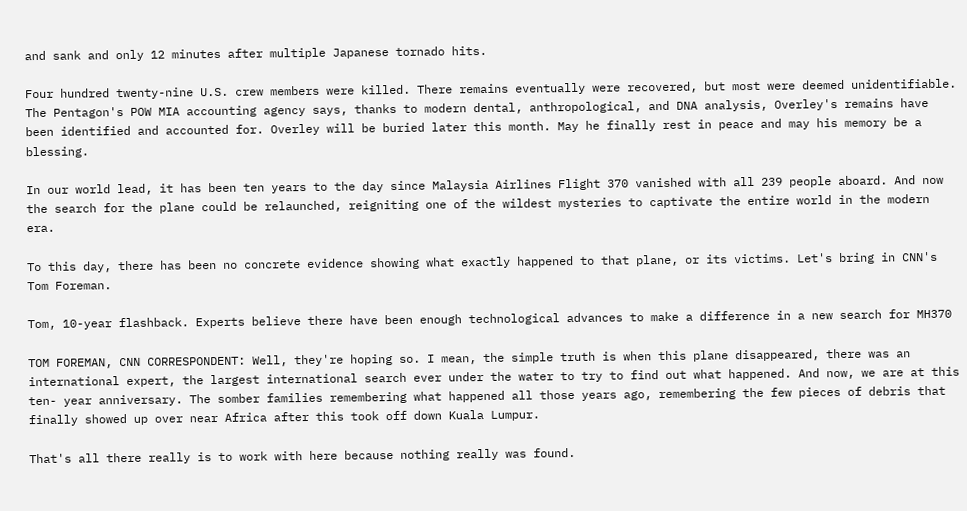and sank and only 12 minutes after multiple Japanese tornado hits.

Four hundred twenty-nine U.S. crew members were killed. There remains eventually were recovered, but most were deemed unidentifiable. The Pentagon's POW MIA accounting agency says, thanks to modern dental, anthropological, and DNA analysis, Overley's remains have been identified and accounted for. Overley will be buried later this month. May he finally rest in peace and may his memory be a blessing.

In our world lead, it has been ten years to the day since Malaysia Airlines Flight 370 vanished with all 239 people aboard. And now the search for the plane could be relaunched, reigniting one of the wildest mysteries to captivate the entire world in the modern era.

To this day, there has been no concrete evidence showing what exactly happened to that plane, or its victims. Let's bring in CNN's Tom Foreman.

Tom, 10-year flashback. Experts believe there have been enough technological advances to make a difference in a new search for MH370

TOM FOREMAN, CNN CORRESPONDENT: Well, they're hoping so. I mean, the simple truth is when this plane disappeared, there was an international expert, the largest international search ever under the water to try to find out what happened. And now, we are at this ten- year anniversary. The somber families remembering what happened all those years ago, remembering the few pieces of debris that finally showed up over near Africa after this took off down Kuala Lumpur.

That's all there really is to work with here because nothing really was found.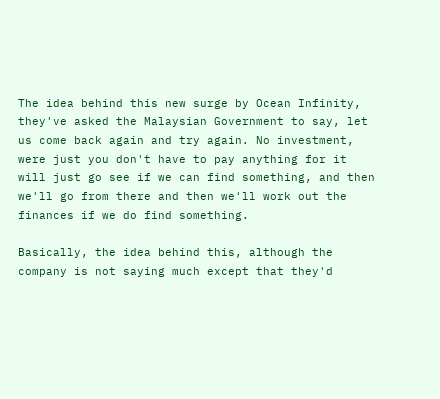The idea behind this new surge by Ocean Infinity, they've asked the Malaysian Government to say, let us come back again and try again. No investment, were just you don't have to pay anything for it will just go see if we can find something, and then we'll go from there and then we'll work out the finances if we do find something.

Basically, the idea behind this, although the company is not saying much except that they'd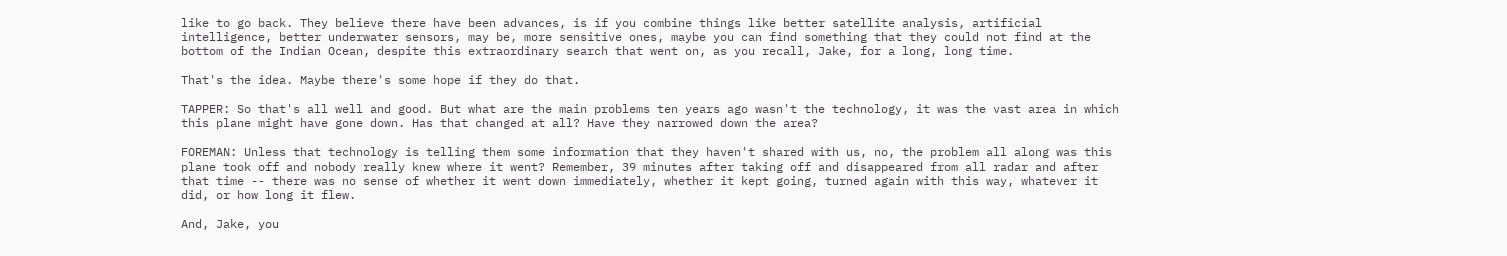like to go back. They believe there have been advances, is if you combine things like better satellite analysis, artificial intelligence, better underwater sensors, may be, more sensitive ones, maybe you can find something that they could not find at the bottom of the Indian Ocean, despite this extraordinary search that went on, as you recall, Jake, for a long, long time.

That's the idea. Maybe there's some hope if they do that.

TAPPER: So that's all well and good. But what are the main problems ten years ago wasn't the technology, it was the vast area in which this plane might have gone down. Has that changed at all? Have they narrowed down the area?

FOREMAN: Unless that technology is telling them some information that they haven't shared with us, no, the problem all along was this plane took off and nobody really knew where it went? Remember, 39 minutes after taking off and disappeared from all radar and after that time -- there was no sense of whether it went down immediately, whether it kept going, turned again with this way, whatever it did, or how long it flew.

And, Jake, you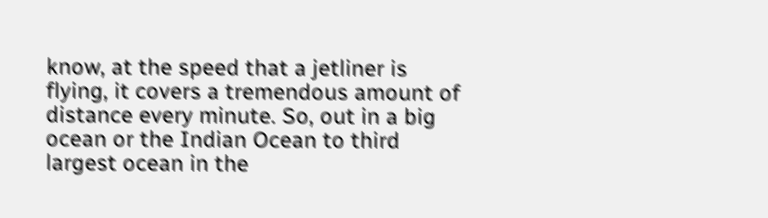know, at the speed that a jetliner is flying, it covers a tremendous amount of distance every minute. So, out in a big ocean or the Indian Ocean to third largest ocean in the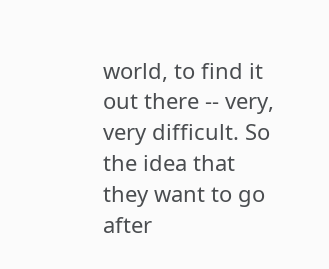world, to find it out there -- very, very difficult. So the idea that they want to go after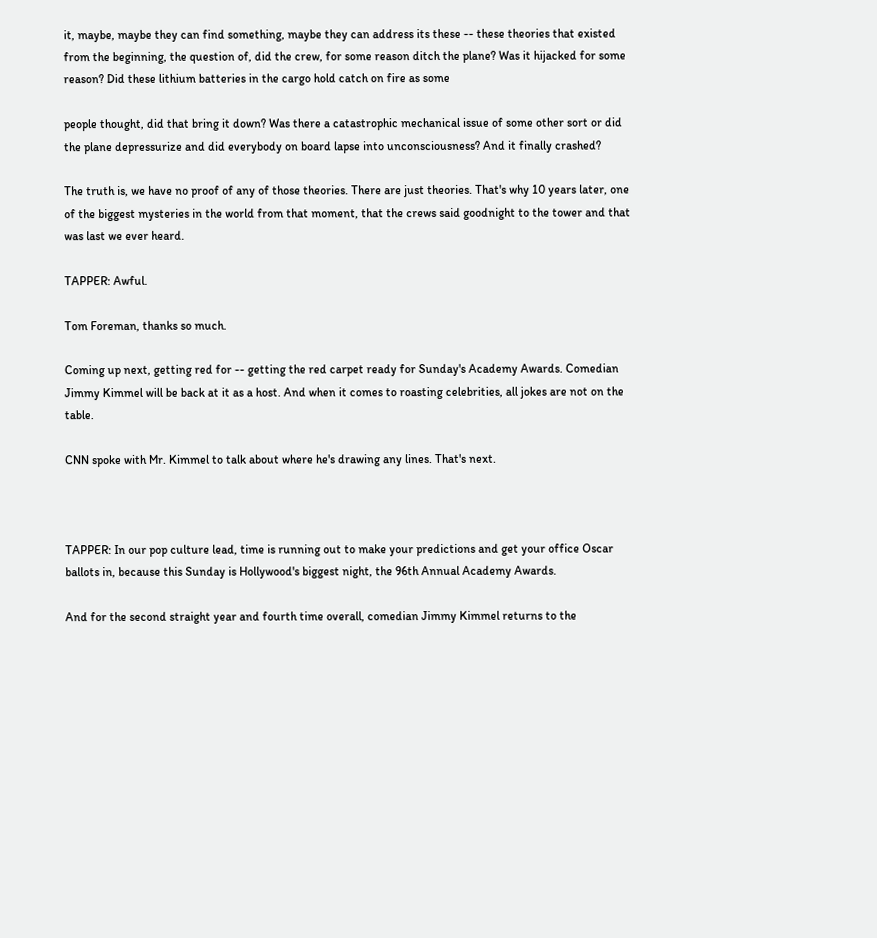it, maybe, maybe they can find something, maybe they can address its these -- these theories that existed from the beginning, the question of, did the crew, for some reason ditch the plane? Was it hijacked for some reason? Did these lithium batteries in the cargo hold catch on fire as some

people thought, did that bring it down? Was there a catastrophic mechanical issue of some other sort or did the plane depressurize and did everybody on board lapse into unconsciousness? And it finally crashed?

The truth is, we have no proof of any of those theories. There are just theories. That's why 10 years later, one of the biggest mysteries in the world from that moment, that the crews said goodnight to the tower and that was last we ever heard.

TAPPER: Awful.

Tom Foreman, thanks so much.

Coming up next, getting red for -- getting the red carpet ready for Sunday's Academy Awards. Comedian Jimmy Kimmel will be back at it as a host. And when it comes to roasting celebrities, all jokes are not on the table.

CNN spoke with Mr. Kimmel to talk about where he's drawing any lines. That's next.



TAPPER: In our pop culture lead, time is running out to make your predictions and get your office Oscar ballots in, because this Sunday is Hollywood's biggest night, the 96th Annual Academy Awards.

And for the second straight year and fourth time overall, comedian Jimmy Kimmel returns to the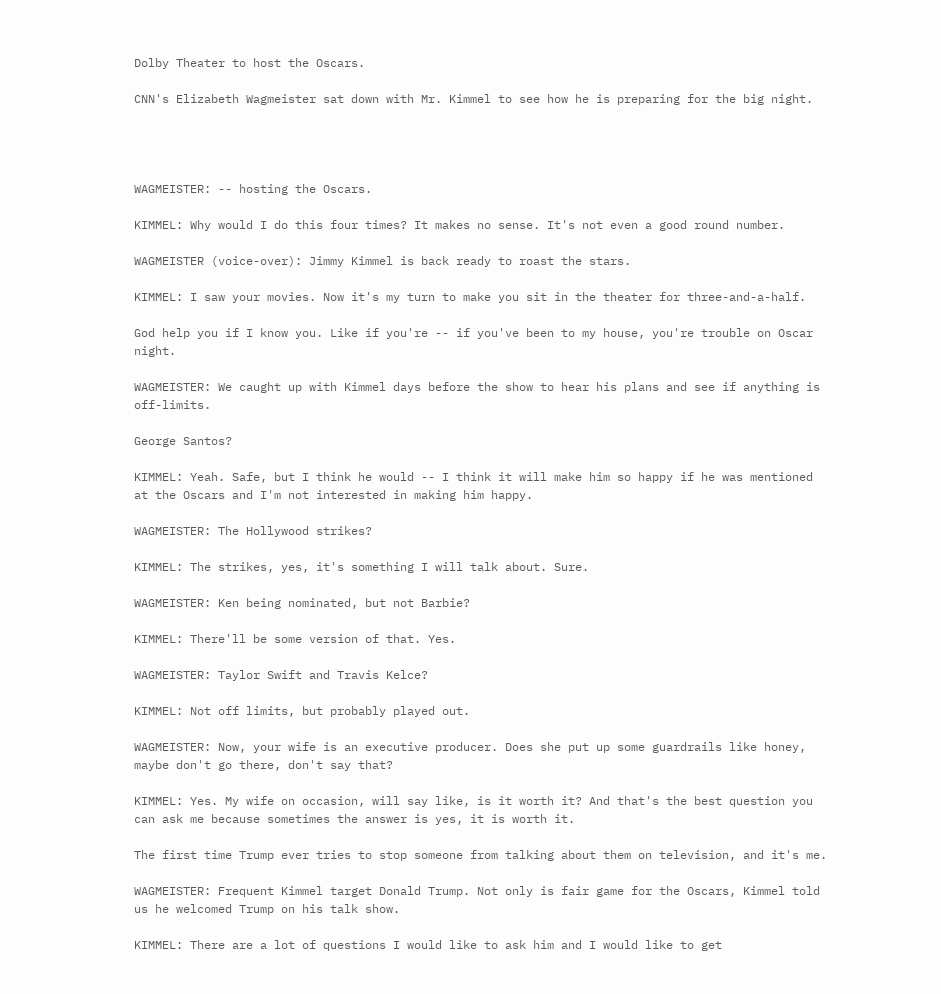Dolby Theater to host the Oscars.

CNN's Elizabeth Wagmeister sat down with Mr. Kimmel to see how he is preparing for the big night.




WAGMEISTER: -- hosting the Oscars.

KIMMEL: Why would I do this four times? It makes no sense. It's not even a good round number.

WAGMEISTER (voice-over): Jimmy Kimmel is back ready to roast the stars.

KIMMEL: I saw your movies. Now it's my turn to make you sit in the theater for three-and-a-half.

God help you if I know you. Like if you're -- if you've been to my house, you're trouble on Oscar night.

WAGMEISTER: We caught up with Kimmel days before the show to hear his plans and see if anything is off-limits.

George Santos?

KIMMEL: Yeah. Safe, but I think he would -- I think it will make him so happy if he was mentioned at the Oscars and I'm not interested in making him happy.

WAGMEISTER: The Hollywood strikes?

KIMMEL: The strikes, yes, it's something I will talk about. Sure.

WAGMEISTER: Ken being nominated, but not Barbie?

KIMMEL: There'll be some version of that. Yes.

WAGMEISTER: Taylor Swift and Travis Kelce?

KIMMEL: Not off limits, but probably played out.

WAGMEISTER: Now, your wife is an executive producer. Does she put up some guardrails like honey, maybe don't go there, don't say that?

KIMMEL: Yes. My wife on occasion, will say like, is it worth it? And that's the best question you can ask me because sometimes the answer is yes, it is worth it.

The first time Trump ever tries to stop someone from talking about them on television, and it's me.

WAGMEISTER: Frequent Kimmel target Donald Trump. Not only is fair game for the Oscars, Kimmel told us he welcomed Trump on his talk show.

KIMMEL: There are a lot of questions I would like to ask him and I would like to get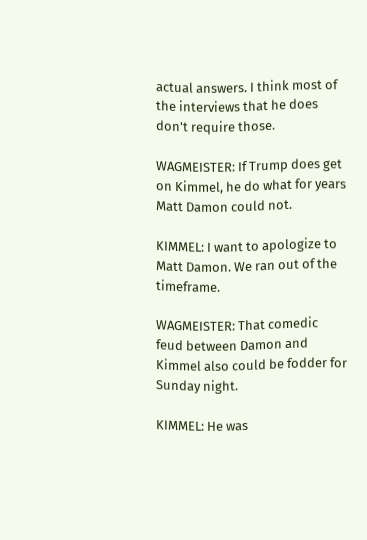actual answers. I think most of the interviews that he does don't require those.

WAGMEISTER: If Trump does get on Kimmel, he do what for years Matt Damon could not.

KIMMEL: I want to apologize to Matt Damon. We ran out of the timeframe.

WAGMEISTER: That comedic feud between Damon and Kimmel also could be fodder for Sunday night.

KIMMEL: He was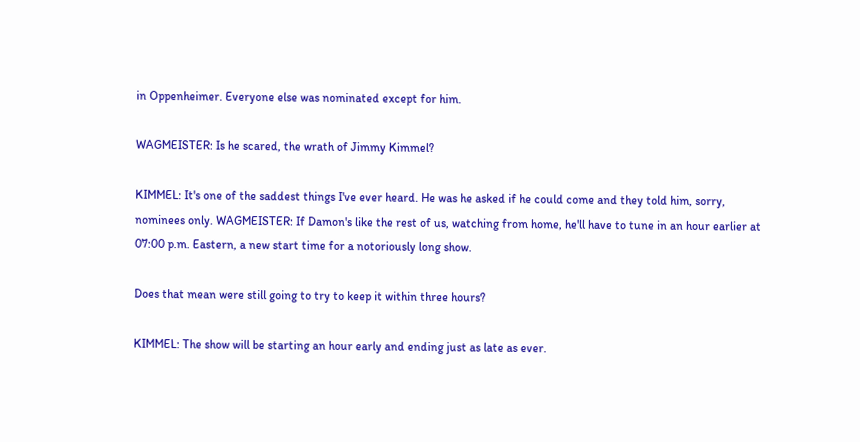in Oppenheimer. Everyone else was nominated except for him.

WAGMEISTER: Is he scared, the wrath of Jimmy Kimmel?

KIMMEL: It's one of the saddest things I've ever heard. He was he asked if he could come and they told him, sorry, nominees only. WAGMEISTER: If Damon's like the rest of us, watching from home, he'll have to tune in an hour earlier at 07:00 p.m. Eastern, a new start time for a notoriously long show.

Does that mean were still going to try to keep it within three hours?

KIMMEL: The show will be starting an hour early and ending just as late as ever.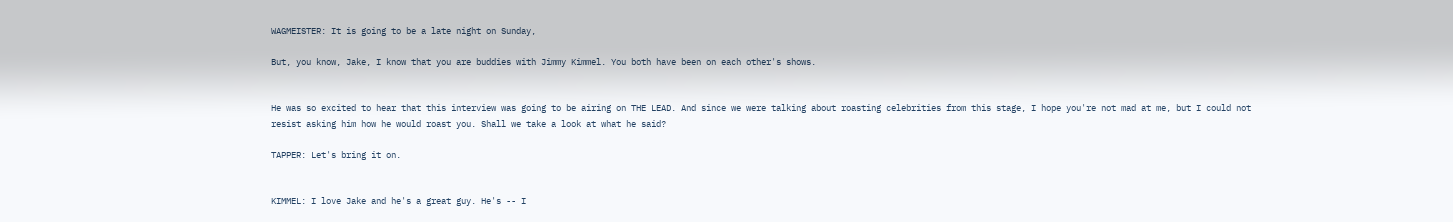WAGMEISTER: It is going to be a late night on Sunday,

But, you know, Jake, I know that you are buddies with Jimmy Kimmel. You both have been on each other's shows.


He was so excited to hear that this interview was going to be airing on THE LEAD. And since we were talking about roasting celebrities from this stage, I hope you're not mad at me, but I could not resist asking him how he would roast you. Shall we take a look at what he said?

TAPPER: Let's bring it on.


KIMMEL: I love Jake and he's a great guy. He's -- I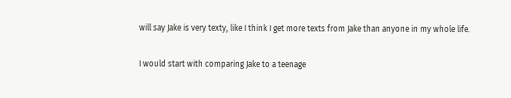will say Jake is very texty, like I think I get more texts from Jake than anyone in my whole life.

I would start with comparing Jake to a teenage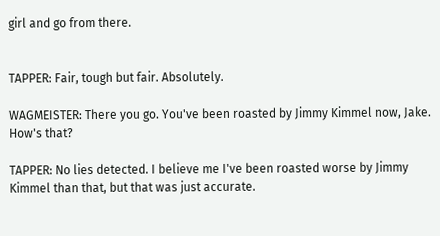girl and go from there.


TAPPER: Fair, tough but fair. Absolutely.

WAGMEISTER: There you go. You've been roasted by Jimmy Kimmel now, Jake. How's that?

TAPPER: No lies detected. I believe me I've been roasted worse by Jimmy Kimmel than that, but that was just accurate.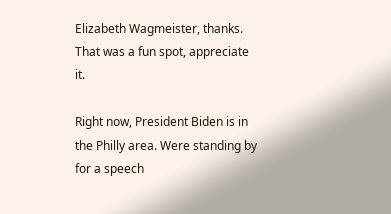Elizabeth Wagmeister, thanks. That was a fun spot, appreciate it.

Right now, President Biden is in the Philly area. Were standing by for a speech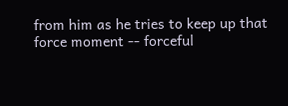from him as he tries to keep up that force moment -- forceful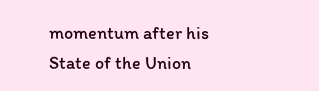momentum after his State of the Union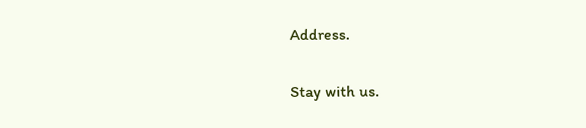Address.

Stay with us.